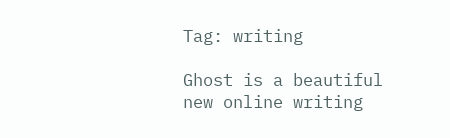Tag: writing

Ghost is a beautiful new online writing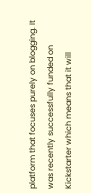platform that focuses purely on blogging. It was recently successfully funded on Kickstarter which means that it will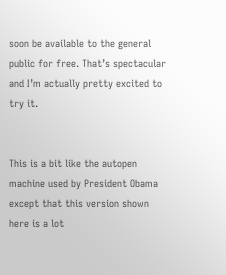soon be available to the general public for free. That’s spectacular and I’m actually pretty excited to try it.


This is a bit like the autopen machine used by President Obama except that this version shown here is a lot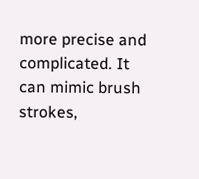more precise and complicated. It can mimic brush strokes,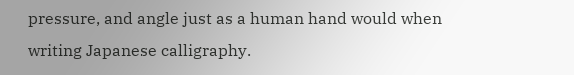pressure, and angle just as a human hand would when writing Japanese calligraphy.